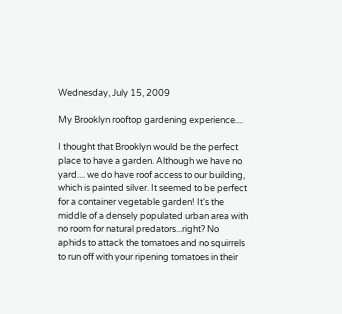Wednesday, July 15, 2009

My Brooklyn rooftop gardening experience....

I thought that Brooklyn would be the perfect place to have a garden. Although we have no yard.... we do have roof access to our building, which is painted silver. It seemed to be perfect for a container vegetable garden! It's the middle of a densely populated urban area with no room for natural predators...right? No aphids to attack the tomatoes and no squirrels to run off with your ripening tomatoes in their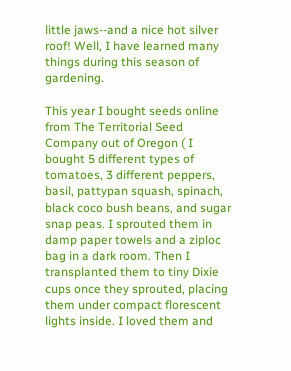little jaws--and a nice hot silver roof! Well, I have learned many things during this season of gardening.

This year I bought seeds online from The Territorial Seed Company out of Oregon ( I bought 5 different types of tomatoes, 3 different peppers, basil, pattypan squash, spinach, black coco bush beans, and sugar snap peas. I sprouted them in damp paper towels and a ziploc bag in a dark room. Then I transplanted them to tiny Dixie cups once they sprouted, placing them under compact florescent lights inside. I loved them and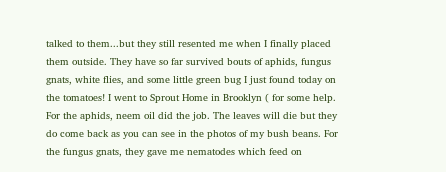talked to them...but they still resented me when I finally placed them outside. They have so far survived bouts of aphids, fungus gnats, white flies, and some little green bug I just found today on the tomatoes! I went to Sprout Home in Brooklyn ( for some help. For the aphids, neem oil did the job. The leaves will die but they do come back as you can see in the photos of my bush beans. For the fungus gnats, they gave me nematodes which feed on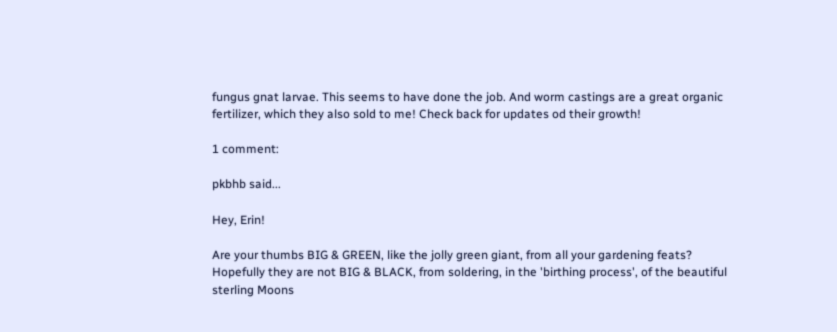fungus gnat larvae. This seems to have done the job. And worm castings are a great organic fertilizer, which they also sold to me! Check back for updates od their growth!

1 comment:

pkbhb said...

Hey, Erin!

Are your thumbs BIG & GREEN, like the jolly green giant, from all your gardening feats? Hopefully they are not BIG & BLACK, from soldering, in the 'birthing process', of the beautiful sterling Moons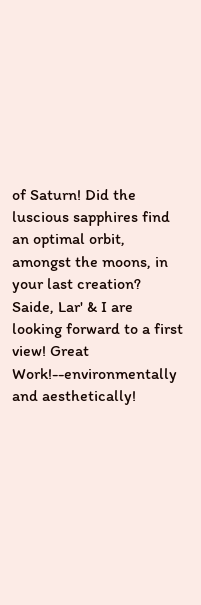of Saturn! Did the luscious sapphires find an optimal orbit, amongst the moons, in your last creation? Saide, Lar' & I are looking forward to a first view! Great Work!--environmentally and aesthetically!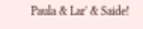Paula & Lar' & Saide!